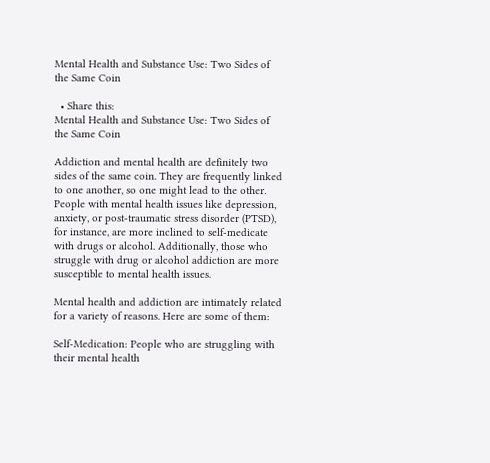Mental Health and Substance Use: Two Sides of the Same Coin

  • Share this:
Mental Health and Substance Use: Two Sides of the Same Coin

Addiction and mental health are definitely two sides of the same coin. They are frequently linked to one another, so one might lead to the other. People with mental health issues like depression, anxiety, or post-traumatic stress disorder (PTSD), for instance, are more inclined to self-medicate with drugs or alcohol. Additionally, those who struggle with drug or alcohol addiction are more susceptible to mental health issues.

Mental health and addiction are intimately related for a variety of reasons. Here are some of them:

Self-Medication: People who are struggling with their mental health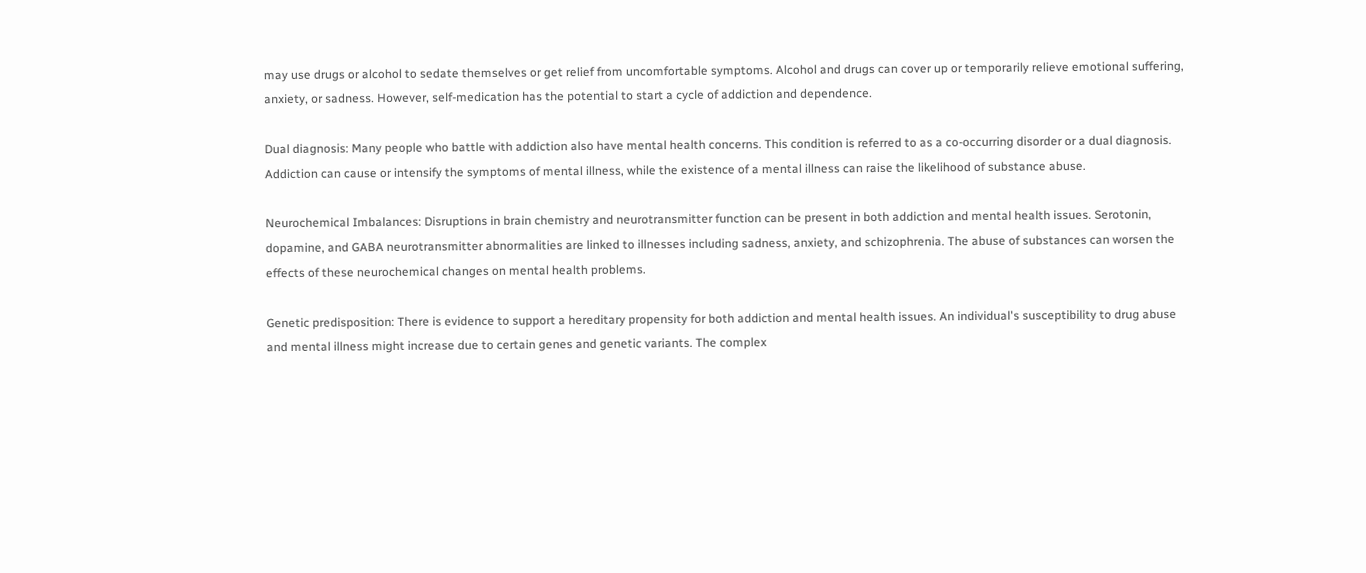may use drugs or alcohol to sedate themselves or get relief from uncomfortable symptoms. Alcohol and drugs can cover up or temporarily relieve emotional suffering, anxiety, or sadness. However, self-medication has the potential to start a cycle of addiction and dependence.

Dual diagnosis: Many people who battle with addiction also have mental health concerns. This condition is referred to as a co-occurring disorder or a dual diagnosis. Addiction can cause or intensify the symptoms of mental illness, while the existence of a mental illness can raise the likelihood of substance abuse.

Neurochemical Imbalances: Disruptions in brain chemistry and neurotransmitter function can be present in both addiction and mental health issues. Serotonin, dopamine, and GABA neurotransmitter abnormalities are linked to illnesses including sadness, anxiety, and schizophrenia. The abuse of substances can worsen the effects of these neurochemical changes on mental health problems.

Genetic predisposition: There is evidence to support a hereditary propensity for both addiction and mental health issues. An individual's susceptibility to drug abuse and mental illness might increase due to certain genes and genetic variants. The complex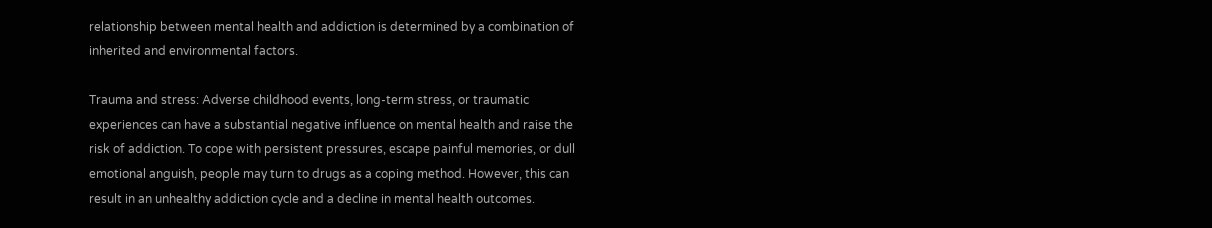relationship between mental health and addiction is determined by a combination of inherited and environmental factors.

Trauma and stress: Adverse childhood events, long-term stress, or traumatic experiences can have a substantial negative influence on mental health and raise the risk of addiction. To cope with persistent pressures, escape painful memories, or dull emotional anguish, people may turn to drugs as a coping method. However, this can result in an unhealthy addiction cycle and a decline in mental health outcomes.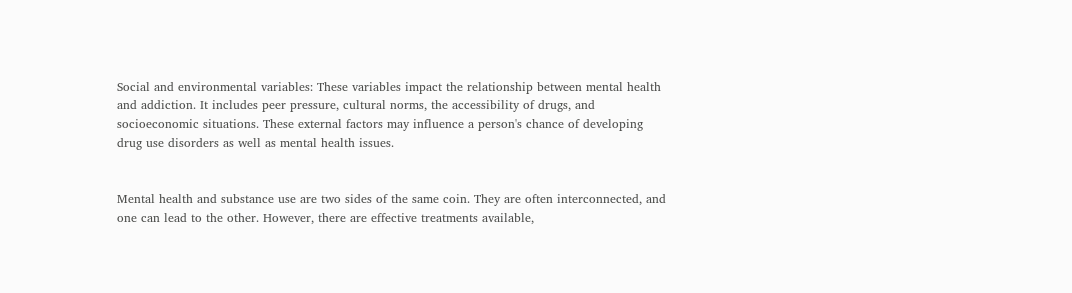Social and environmental variables: These variables impact the relationship between mental health and addiction. It includes peer pressure, cultural norms, the accessibility of drugs, and socioeconomic situations. These external factors may influence a person's chance of developing drug use disorders as well as mental health issues.


Mental health and substance use are two sides of the same coin. They are often interconnected, and one can lead to the other. However, there are effective treatments available,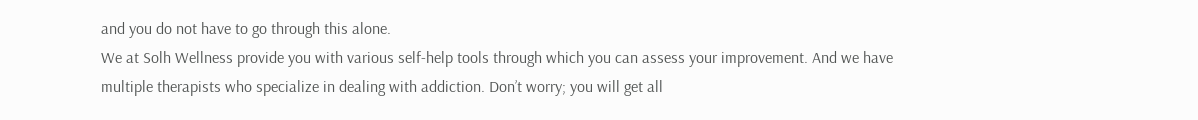and you do not have to go through this alone.
We at Solh Wellness provide you with various self-help tools through which you can assess your improvement. And we have multiple therapists who specialize in dealing with addiction. Don’t worry; you will get all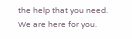the help that you need. We are here for you.